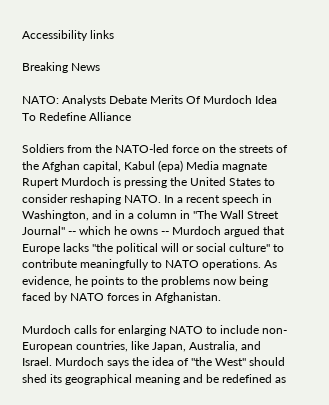Accessibility links

Breaking News

NATO: Analysts Debate Merits Of Murdoch Idea To Redefine Alliance

Soldiers from the NATO-led force on the streets of the Afghan capital, Kabul (epa) Media magnate Rupert Murdoch is pressing the United States to consider reshaping NATO. In a recent speech in Washington, and in a column in "The Wall Street Journal" -- which he owns -- Murdoch argued that Europe lacks "the political will or social culture" to contribute meaningfully to NATO operations. As evidence, he points to the problems now being faced by NATO forces in Afghanistan.

Murdoch calls for enlarging NATO to include non-European countries, like Japan, Australia, and Israel. Murdoch says the idea of "the West" should shed its geographical meaning and be redefined as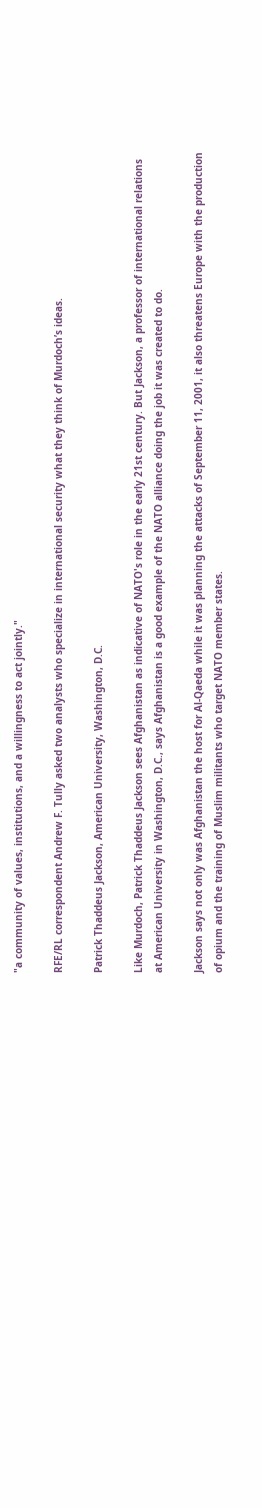"a community of values, institutions, and a willingness to act jointly."

RFE/RL correspondent Andrew F. Tully asked two analysts who specialize in international security what they think of Murdoch’s ideas.

Patrick Thaddeus Jackson, American University, Washington, D.C.

Like Murdoch, Patrick Thaddeus Jackson sees Afghanistan as indicative of NATO's role in the early 21st century. But Jackson, a professor of international relations at American University in Washington, D.C., says Afghanistan is a good example of the NATO alliance doing the job it was created to do.

Jackson says not only was Afghanistan the host for Al-Qaeda while it was planning the attacks of September 11, 2001, it also threatens Europe with the production of opium and the training of Muslim militants who target NATO member states.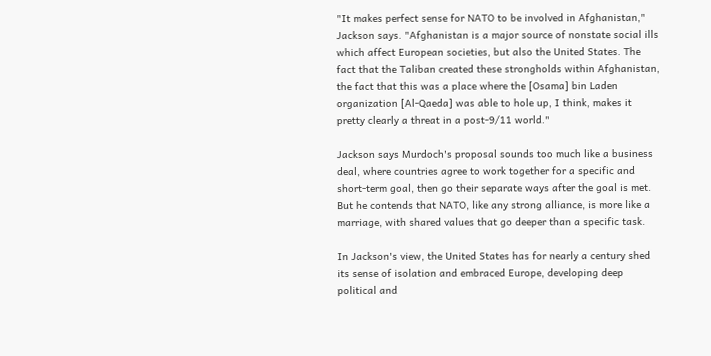"It makes perfect sense for NATO to be involved in Afghanistan," Jackson says. "Afghanistan is a major source of nonstate social ills which affect European societies, but also the United States. The fact that the Taliban created these strongholds within Afghanistan, the fact that this was a place where the [Osama] bin Laden organization [Al-Qaeda] was able to hole up, I think, makes it pretty clearly a threat in a post-9/11 world."

Jackson says Murdoch's proposal sounds too much like a business deal, where countries agree to work together for a specific and short-term goal, then go their separate ways after the goal is met. But he contends that NATO, like any strong alliance, is more like a marriage, with shared values that go deeper than a specific task.

In Jackson's view, the United States has for nearly a century shed its sense of isolation and embraced Europe, developing deep political and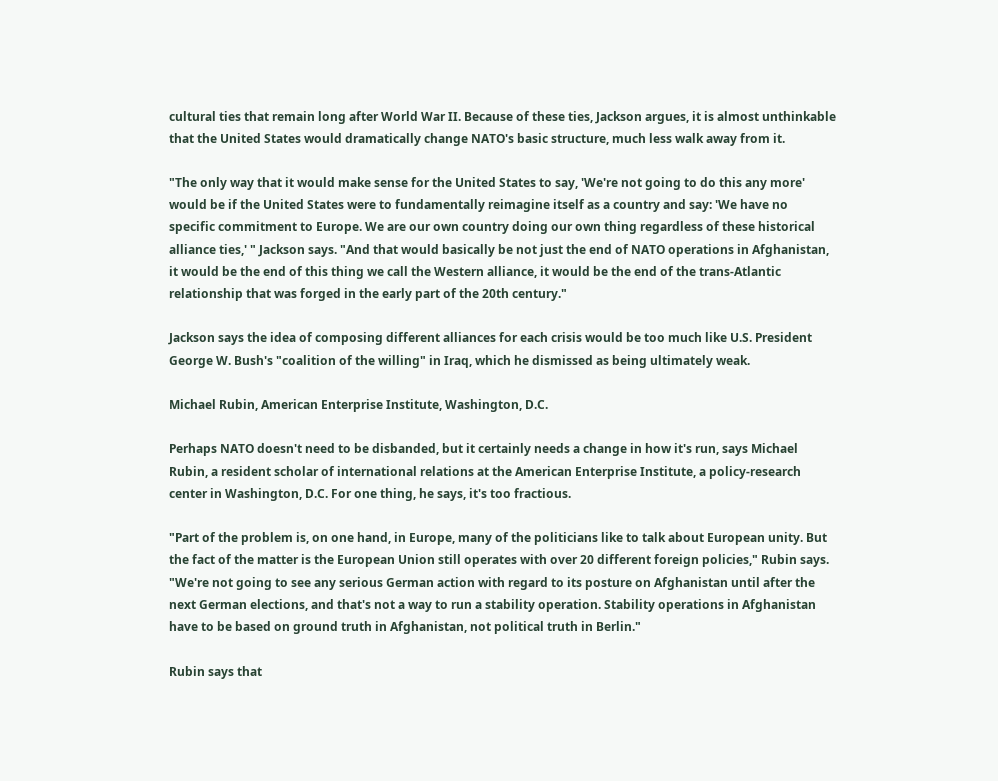cultural ties that remain long after World War II. Because of these ties, Jackson argues, it is almost unthinkable that the United States would dramatically change NATO's basic structure, much less walk away from it.

"The only way that it would make sense for the United States to say, 'We're not going to do this any more' would be if the United States were to fundamentally reimagine itself as a country and say: 'We have no specific commitment to Europe. We are our own country doing our own thing regardless of these historical alliance ties,' " Jackson says. "And that would basically be not just the end of NATO operations in Afghanistan, it would be the end of this thing we call the Western alliance, it would be the end of the trans-Atlantic relationship that was forged in the early part of the 20th century."

Jackson says the idea of composing different alliances for each crisis would be too much like U.S. President George W. Bush's "coalition of the willing" in Iraq, which he dismissed as being ultimately weak.

Michael Rubin, American Enterprise Institute, Washington, D.C.

Perhaps NATO doesn't need to be disbanded, but it certainly needs a change in how it's run, says Michael Rubin, a resident scholar of international relations at the American Enterprise Institute, a policy-research center in Washington, D.C. For one thing, he says, it's too fractious.

"Part of the problem is, on one hand, in Europe, many of the politicians like to talk about European unity. But the fact of the matter is the European Union still operates with over 20 different foreign policies," Rubin says. "We're not going to see any serious German action with regard to its posture on Afghanistan until after the next German elections, and that's not a way to run a stability operation. Stability operations in Afghanistan have to be based on ground truth in Afghanistan, not political truth in Berlin."

Rubin says that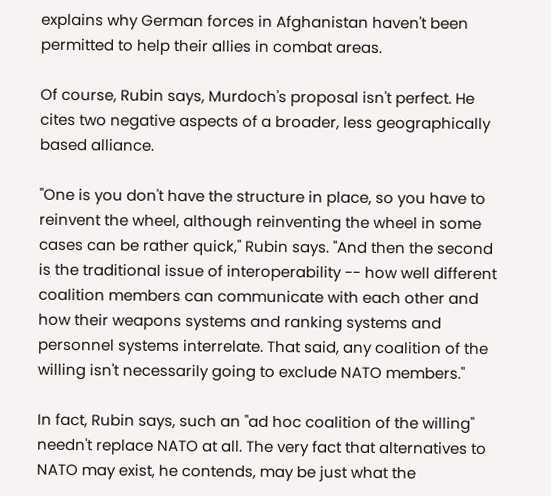explains why German forces in Afghanistan haven't been permitted to help their allies in combat areas.

Of course, Rubin says, Murdoch's proposal isn't perfect. He cites two negative aspects of a broader, less geographically based alliance.

"One is you don't have the structure in place, so you have to reinvent the wheel, although reinventing the wheel in some cases can be rather quick," Rubin says. "And then the second is the traditional issue of interoperability -- how well different coalition members can communicate with each other and how their weapons systems and ranking systems and personnel systems interrelate. That said, any coalition of the willing isn't necessarily going to exclude NATO members."

In fact, Rubin says, such an "ad hoc coalition of the willing" needn't replace NATO at all. The very fact that alternatives to NATO may exist, he contends, may be just what the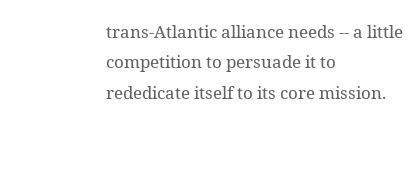trans-Atlantic alliance needs -- a little competition to persuade it to rededicate itself to its core mission.